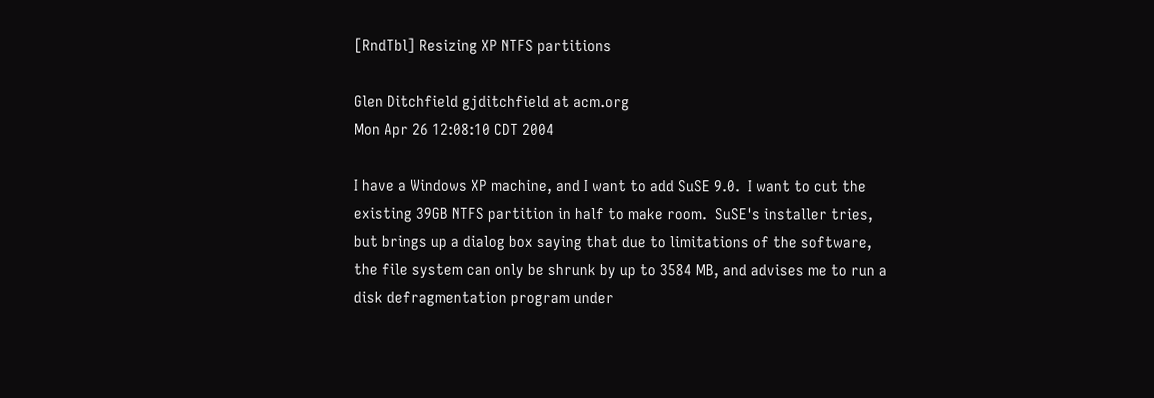[RndTbl] Resizing XP NTFS partitions

Glen Ditchfield gjditchfield at acm.org
Mon Apr 26 12:08:10 CDT 2004

I have a Windows XP machine, and I want to add SuSE 9.0.  I want to cut the
existing 39GB NTFS partition in half to make room.  SuSE's installer tries,
but brings up a dialog box saying that due to limitations of the software,
the file system can only be shrunk by up to 3584 MB, and advises me to run a
disk defragmentation program under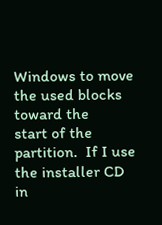Windows to move the used blocks toward the
start of the partition.  If I use the installer CD in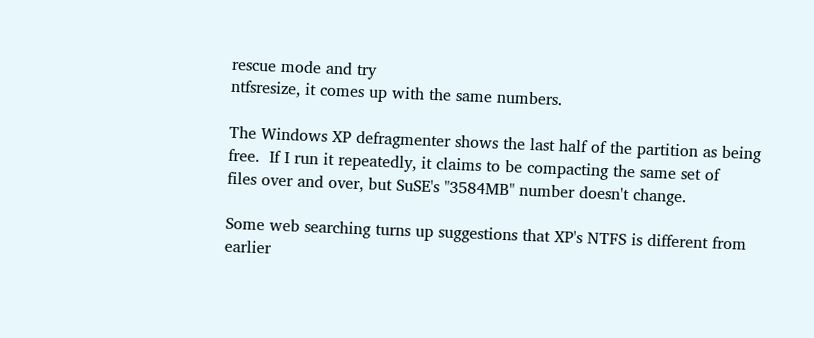rescue mode and try
ntfsresize, it comes up with the same numbers.

The Windows XP defragmenter shows the last half of the partition as being
free.  If I run it repeatedly, it claims to be compacting the same set of
files over and over, but SuSE's "3584MB" number doesn't change.

Some web searching turns up suggestions that XP's NTFS is different from
earlier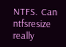NTFS.  Can ntfsresize really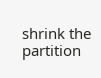shrink the partition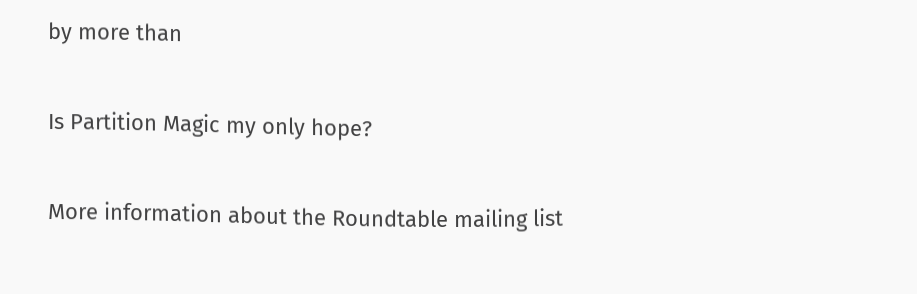by more than

Is Partition Magic my only hope?

More information about the Roundtable mailing list